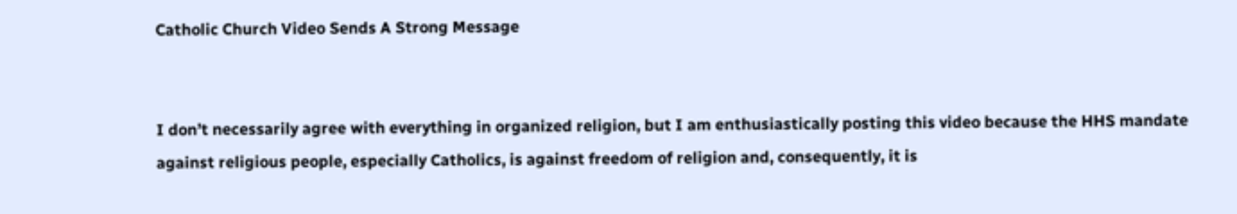Catholic Church Video Sends A Strong Message


I don’t necessarily agree with everything in organized religion, but I am enthusiastically posting this video because the HHS mandate against religious people, especially Catholics, is against freedom of religion and, consequently, it is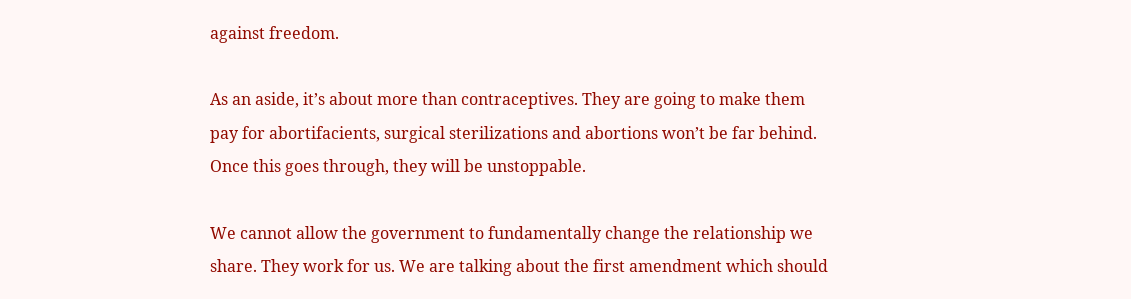against freedom.

As an aside, it’s about more than contraceptives. They are going to make them pay for abortifacients, surgical sterilizations and abortions won’t be far behind. Once this goes through, they will be unstoppable.

We cannot allow the government to fundamentally change the relationship we share. They work for us. We are talking about the first amendment which should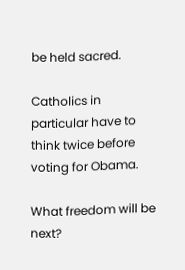be held sacred.

Catholics in particular have to think twice before voting for Obama.

What freedom will be next?